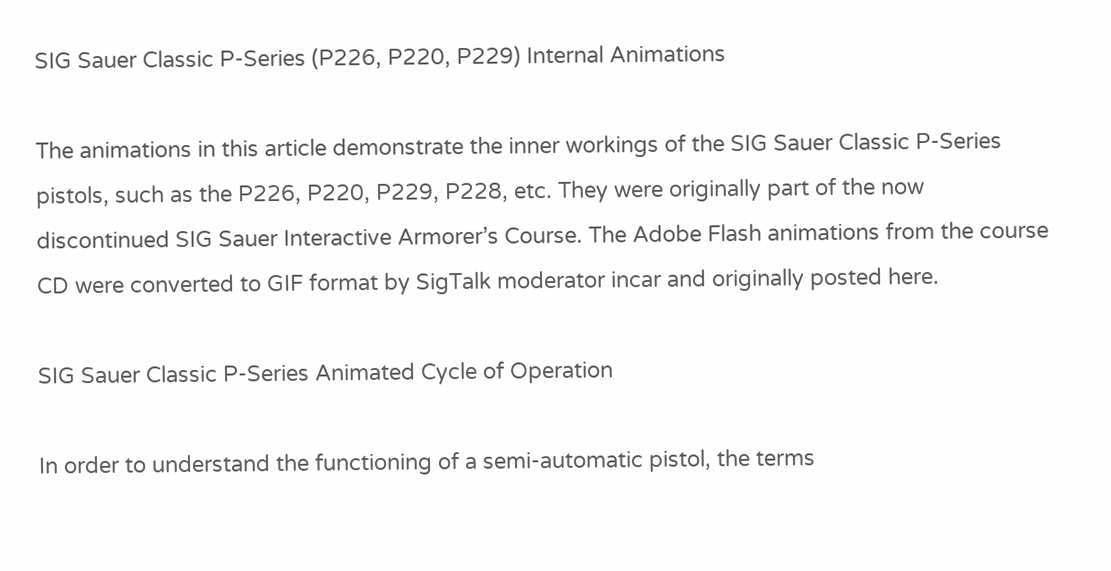SIG Sauer Classic P-Series (P226, P220, P229) Internal Animations

The animations in this article demonstrate the inner workings of the SIG Sauer Classic P-Series pistols, such as the P226, P220, P229, P228, etc. They were originally part of the now discontinued SIG Sauer Interactive Armorer’s Course. The Adobe Flash animations from the course CD were converted to GIF format by SigTalk moderator incar and originally posted here.

SIG Sauer Classic P-Series Animated Cycle of Operation

In order to understand the functioning of a semi-automatic pistol, the terms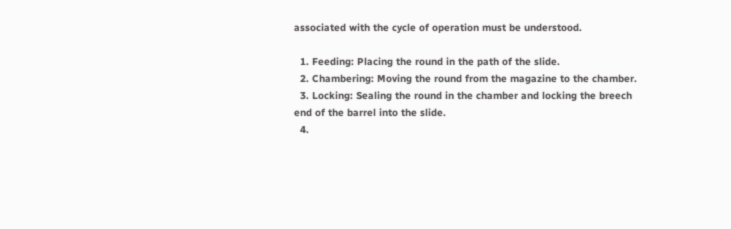associated with the cycle of operation must be understood.

  1. Feeding: Placing the round in the path of the slide.
  2. Chambering: Moving the round from the magazine to the chamber.
  3. Locking: Sealing the round in the chamber and locking the breech end of the barrel into the slide.
  4.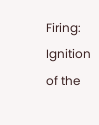Firing: Ignition of the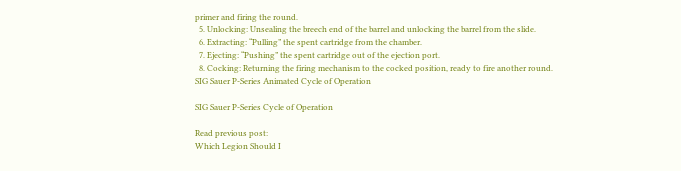primer and firing the round.
  5. Unlocking: Unsealing the breech end of the barrel and unlocking the barrel from the slide.
  6. Extracting: “Pulling” the spent cartridge from the chamber.
  7. Ejecting: “Pushing” the spent cartridge out of the ejection port.
  8. Cocking: Returning the firing mechanism to the cocked position, ready to fire another round.
SIG Sauer P-Series Animated Cycle of Operation

SIG Sauer P-Series Cycle of Operation

Read previous post:
Which Legion Should I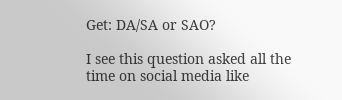Get: DA/SA or SAO?

I see this question asked all the time on social media like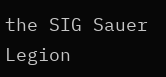the SIG Sauer Legion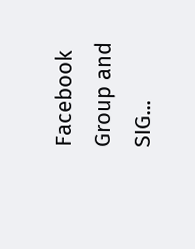Facebook Group and SIG...